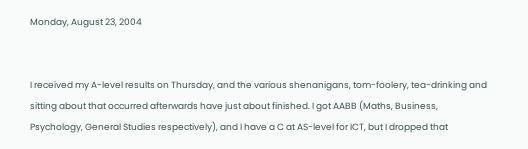Monday, August 23, 2004


I received my A-level results on Thursday, and the various shenanigans, tom-foolery, tea-drinking and sitting about that occurred afterwards have just about finished. I got AABB (Maths, Business, Psychology, General Studies respectively), and I have a C at AS-level for ICT, but I dropped that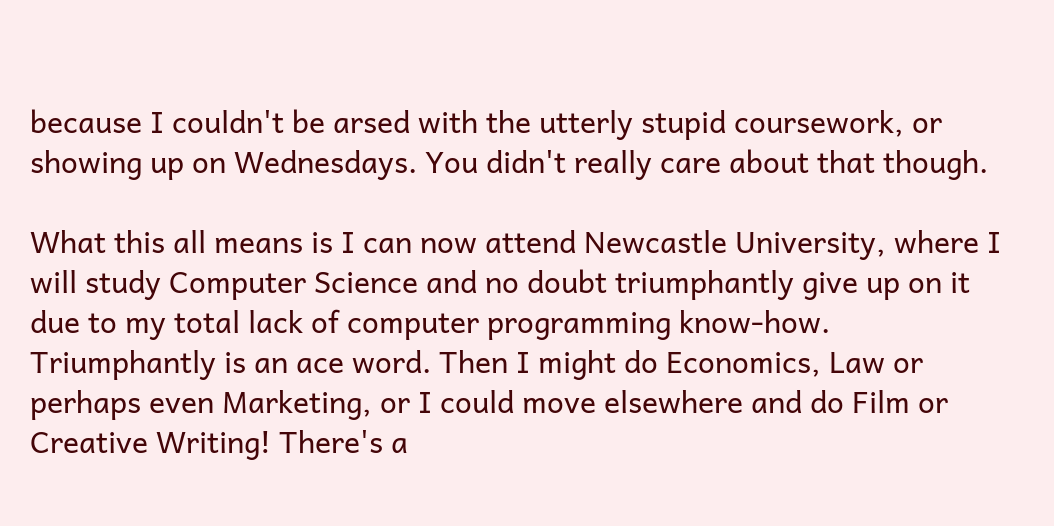because I couldn't be arsed with the utterly stupid coursework, or showing up on Wednesdays. You didn't really care about that though.

What this all means is I can now attend Newcastle University, where I will study Computer Science and no doubt triumphantly give up on it due to my total lack of computer programming know-how. Triumphantly is an ace word. Then I might do Economics, Law or perhaps even Marketing, or I could move elsewhere and do Film or Creative Writing! There's a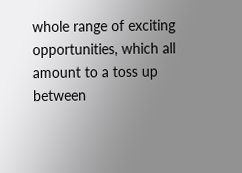whole range of exciting opportunities, which all amount to a toss up between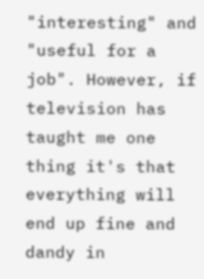"interesting" and "useful for a job". However, if television has taught me one thing it's that everything will end up fine and dandy in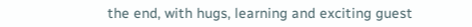the end, with hugs, learning and exciting guest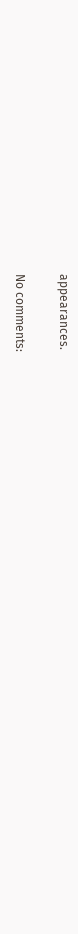appearances.

No comments: